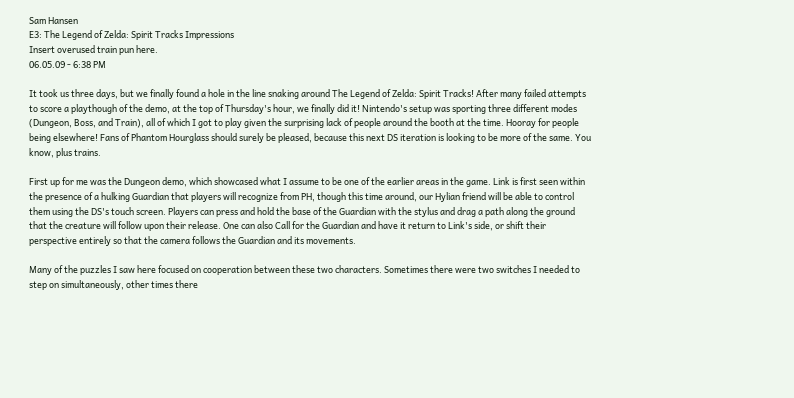Sam Hansen
E3: The Legend of Zelda: Spirit Tracks Impressions
Insert overused train pun here.
06.05.09 - 6:38 PM

It took us three days, but we finally found a hole in the line snaking around The Legend of Zelda: Spirit Tracks! After many failed attempts to score a playthough of the demo, at the top of Thursday's hour, we finally did it! Nintendo's setup was sporting three different modes (Dungeon, Boss, and Train), all of which I got to play given the surprising lack of people around the booth at the time. Hooray for people being elsewhere! Fans of Phantom Hourglass should surely be pleased, because this next DS iteration is looking to be more of the same. You know, plus trains.

First up for me was the Dungeon demo, which showcased what I assume to be one of the earlier areas in the game. Link is first seen within the presence of a hulking Guardian that players will recognize from PH, though this time around, our Hylian friend will be able to control them using the DS's touch screen. Players can press and hold the base of the Guardian with the stylus and drag a path along the ground that the creature will follow upon their release. One can also Call for the Guardian and have it return to Link's side, or shift their perspective entirely so that the camera follows the Guardian and its movements.

Many of the puzzles I saw here focused on cooperation between these two characters. Sometimes there were two switches I needed to step on simultaneously, other times there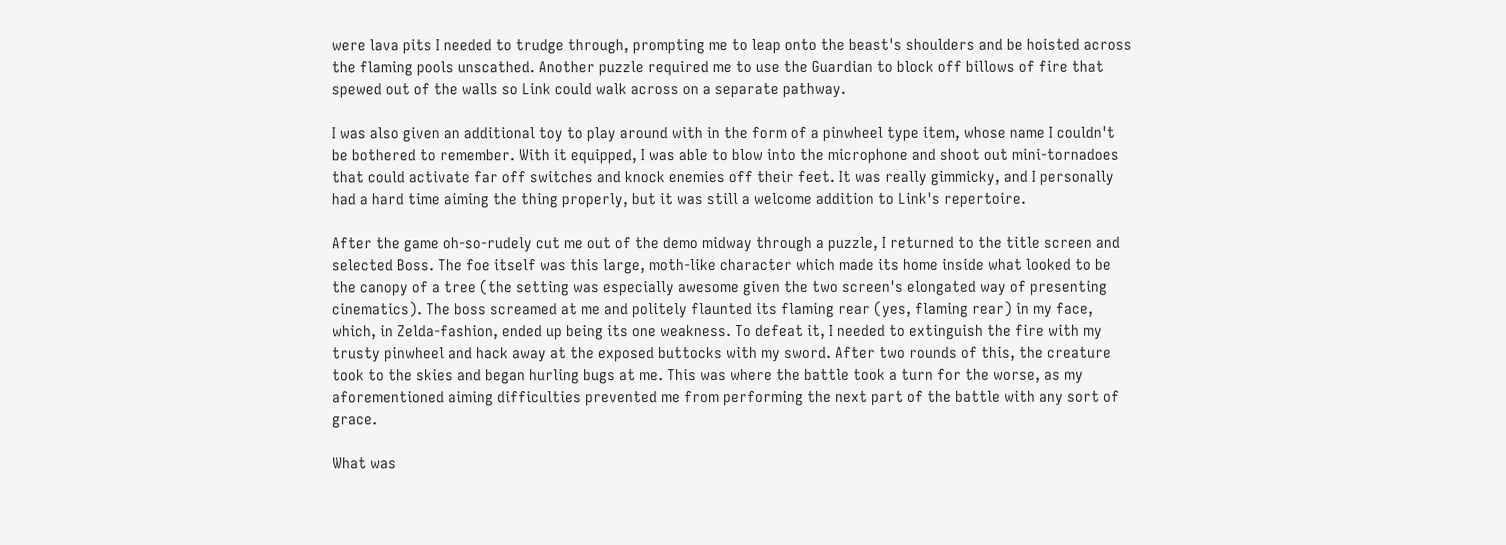were lava pits I needed to trudge through, prompting me to leap onto the beast's shoulders and be hoisted across the flaming pools unscathed. Another puzzle required me to use the Guardian to block off billows of fire that spewed out of the walls so Link could walk across on a separate pathway.

I was also given an additional toy to play around with in the form of a pinwheel type item, whose name I couldn't be bothered to remember. With it equipped, I was able to blow into the microphone and shoot out mini-tornadoes that could activate far off switches and knock enemies off their feet. It was really gimmicky, and I personally had a hard time aiming the thing properly, but it was still a welcome addition to Link's repertoire.

After the game oh-so-rudely cut me out of the demo midway through a puzzle, I returned to the title screen and selected Boss. The foe itself was this large, moth-like character which made its home inside what looked to be the canopy of a tree (the setting was especially awesome given the two screen's elongated way of presenting cinematics). The boss screamed at me and politely flaunted its flaming rear (yes, flaming rear) in my face, which, in Zelda-fashion, ended up being its one weakness. To defeat it, I needed to extinguish the fire with my trusty pinwheel and hack away at the exposed buttocks with my sword. After two rounds of this, the creature took to the skies and began hurling bugs at me. This was where the battle took a turn for the worse, as my aforementioned aiming difficulties prevented me from performing the next part of the battle with any sort of grace.

What was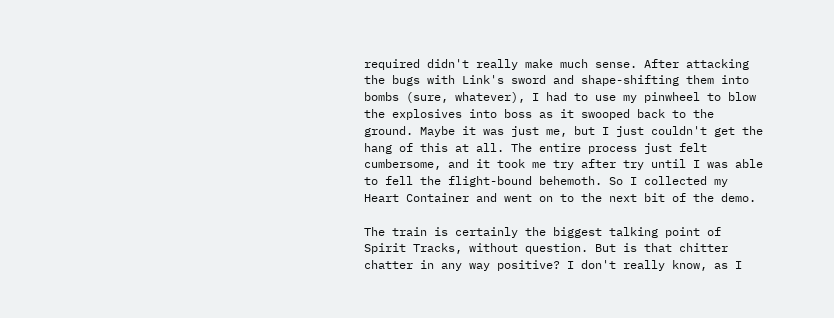required didn't really make much sense. After attacking the bugs with Link's sword and shape-shifting them into bombs (sure, whatever), I had to use my pinwheel to blow the explosives into boss as it swooped back to the ground. Maybe it was just me, but I just couldn't get the hang of this at all. The entire process just felt cumbersome, and it took me try after try until I was able to fell the flight-bound behemoth. So I collected my Heart Container and went on to the next bit of the demo.

The train is certainly the biggest talking point of Spirit Tracks, without question. But is that chitter chatter in any way positive? I don't really know, as I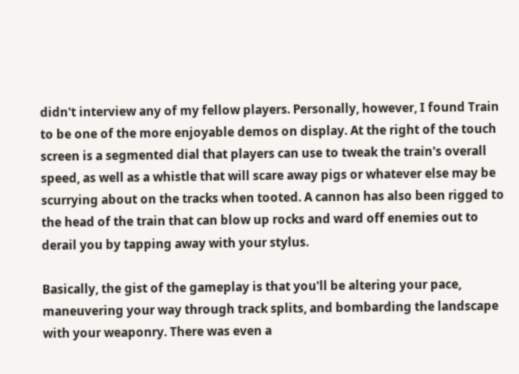didn't interview any of my fellow players. Personally, however, I found Train to be one of the more enjoyable demos on display. At the right of the touch screen is a segmented dial that players can use to tweak the train's overall speed, as well as a whistle that will scare away pigs or whatever else may be scurrying about on the tracks when tooted. A cannon has also been rigged to the head of the train that can blow up rocks and ward off enemies out to derail you by tapping away with your stylus.

Basically, the gist of the gameplay is that you'll be altering your pace, maneuvering your way through track splits, and bombarding the landscape with your weaponry. There was even a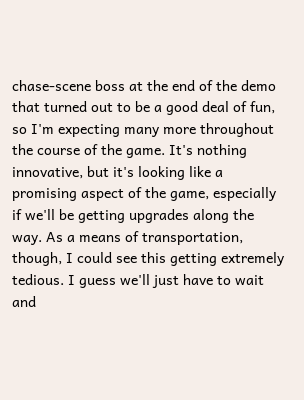chase-scene boss at the end of the demo that turned out to be a good deal of fun, so I'm expecting many more throughout the course of the game. It's nothing innovative, but it's looking like a promising aspect of the game, especially if we'll be getting upgrades along the way. As a means of transportation, though, I could see this getting extremely tedious. I guess we'll just have to wait and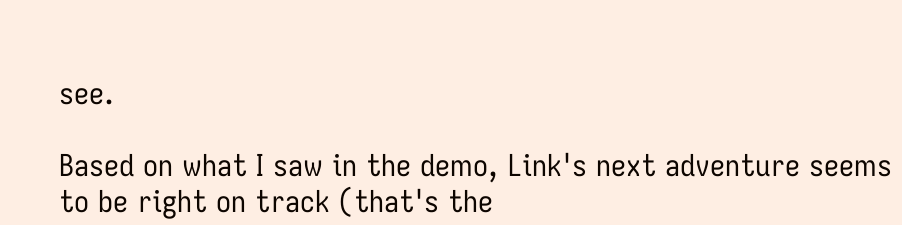see.

Based on what I saw in the demo, Link's next adventure seems to be right on track (that's the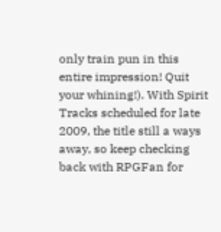only train pun in this entire impression! Quit your whining!). With Spirit Tracks scheduled for late 2009, the title still a ways away, so keep checking back with RPGFan for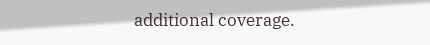additional coverage.